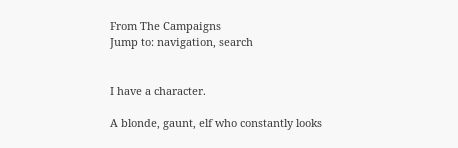From The Campaigns
Jump to: navigation, search


I have a character.

A blonde, gaunt, elf who constantly looks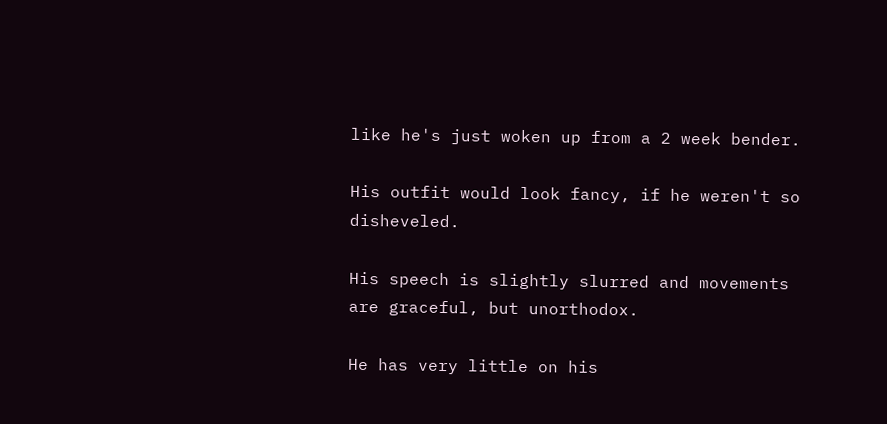like he's just woken up from a 2 week bender.

His outfit would look fancy, if he weren't so disheveled.

His speech is slightly slurred and movements are graceful, but unorthodox.

He has very little on his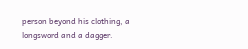person beyond his clothing, a longsword and a dagger.